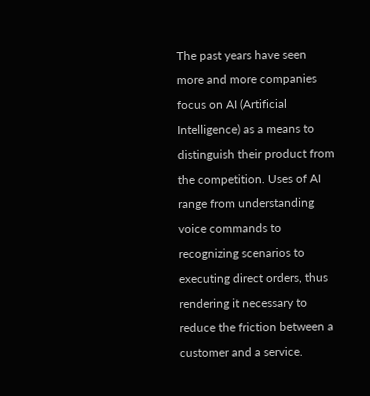The past years have seen more and more companies focus on AI (Artificial Intelligence) as a means to distinguish their product from the competition. Uses of AI range from understanding voice commands to recognizing scenarios to executing direct orders, thus rendering it necessary to reduce the friction between a customer and a service.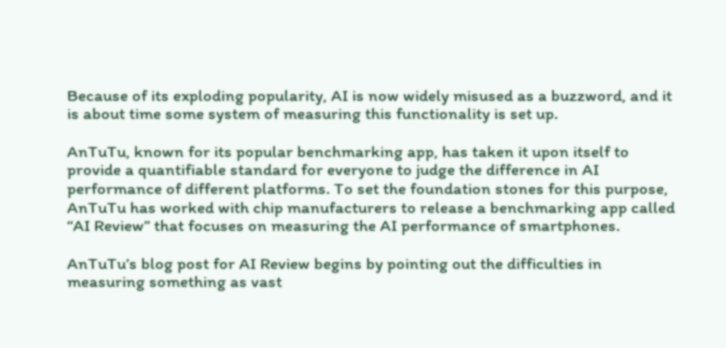Because of its exploding popularity, AI is now widely misused as a buzzword, and it is about time some system of measuring this functionality is set up.

AnTuTu, known for its popular benchmarking app, has taken it upon itself to provide a quantifiable standard for everyone to judge the difference in AI performance of different platforms. To set the foundation stones for this purpose, AnTuTu has worked with chip manufacturers to release a benchmarking app called “AI Review” that focuses on measuring the AI performance of smartphones.

AnTuTu’s blog post for AI Review begins by pointing out the difficulties in measuring something as vast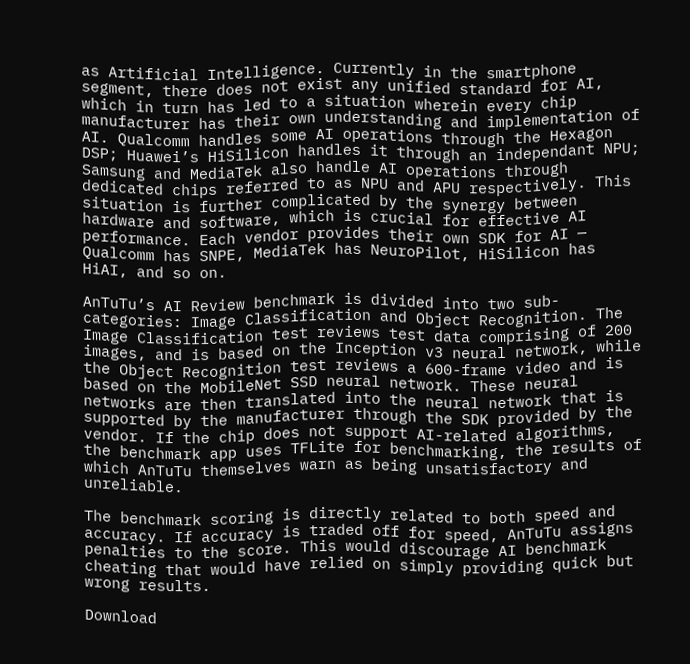as Artificial Intelligence. Currently in the smartphone segment, there does not exist any unified standard for AI, which in turn has led to a situation wherein every chip manufacturer has their own understanding and implementation of AI. Qualcomm handles some AI operations through the Hexagon DSP; Huawei’s HiSilicon handles it through an independant NPU; Samsung and MediaTek also handle AI operations through dedicated chips referred to as NPU and APU respectively. This situation is further complicated by the synergy between hardware and software, which is crucial for effective AI performance. Each vendor provides their own SDK for AI — Qualcomm has SNPE, MediaTek has NeuroPilot, HiSilicon has HiAI, and so on.

AnTuTu’s AI Review benchmark is divided into two sub-categories: Image Classification and Object Recognition. The Image Classification test reviews test data comprising of 200 images, and is based on the Inception v3 neural network, while the Object Recognition test reviews a 600-frame video and is based on the MobileNet SSD neural network. These neural networks are then translated into the neural network that is supported by the manufacturer through the SDK provided by the vendor. If the chip does not support AI-related algorithms, the benchmark app uses TFLite for benchmarking, the results of which AnTuTu themselves warn as being unsatisfactory and unreliable.

The benchmark scoring is directly related to both speed and accuracy. If accuracy is traded off for speed, AnTuTu assigns penalties to the score. This would discourage AI benchmark cheating that would have relied on simply providing quick but wrong results.

Download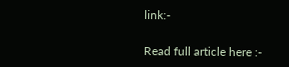link:-

Read full article here :-